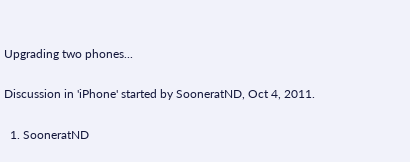Upgrading two phones...

Discussion in 'iPhone' started by SooneratND, Oct 4, 2011.

  1. SooneratND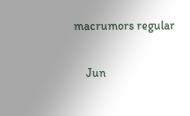macrumors regular

    Jun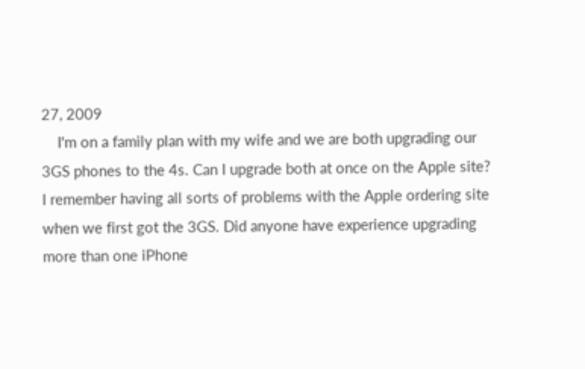27, 2009
    I'm on a family plan with my wife and we are both upgrading our 3GS phones to the 4s. Can I upgrade both at once on the Apple site? I remember having all sorts of problems with the Apple ordering site when we first got the 3GS. Did anyone have experience upgrading more than one iPhone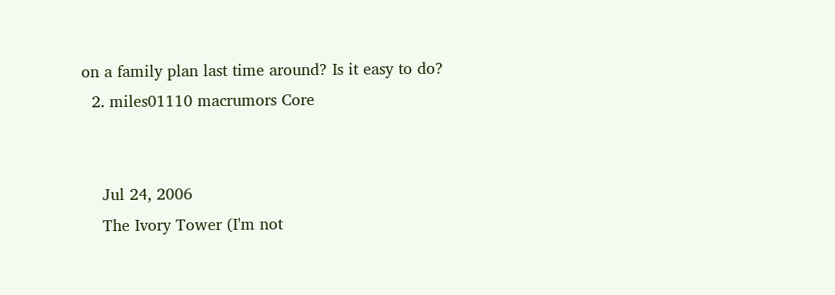on a family plan last time around? Is it easy to do?
  2. miles01110 macrumors Core


    Jul 24, 2006
    The Ivory Tower (I'm not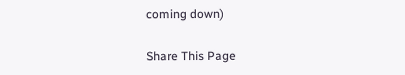coming down)

Share This Page